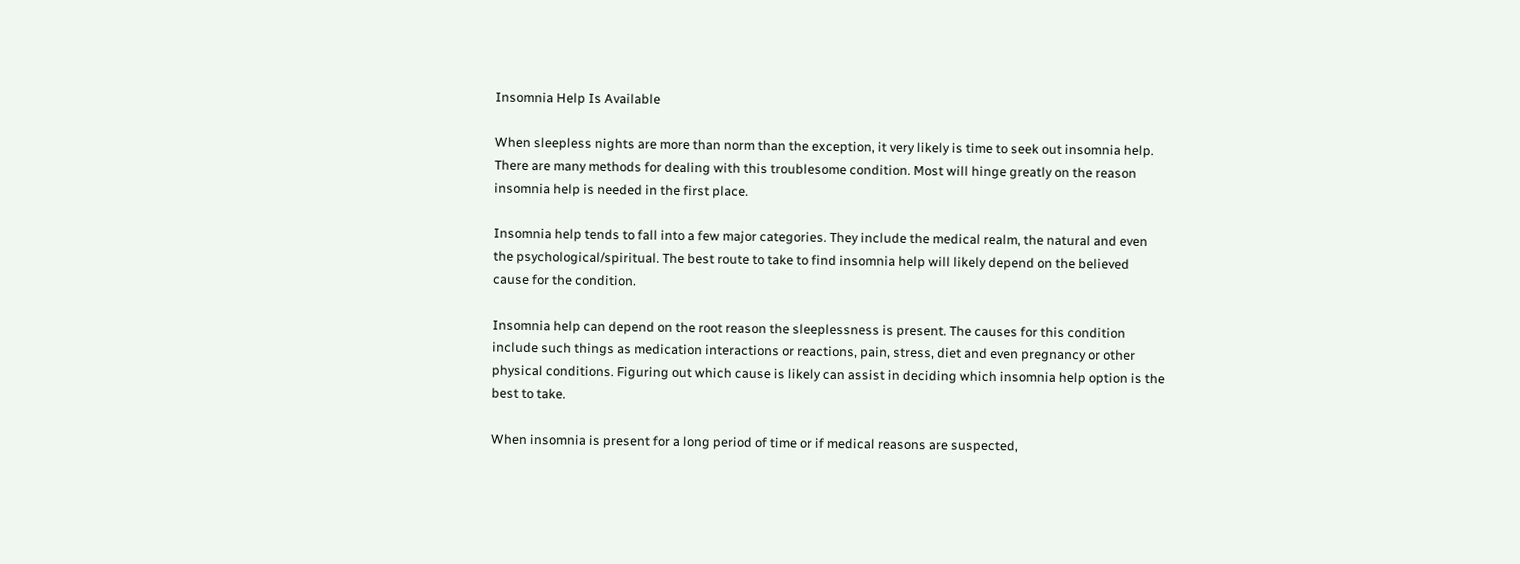Insomnia Help Is Available

When sleepless nights are more than norm than the exception, it very likely is time to seek out insomnia help. There are many methods for dealing with this troublesome condition. Most will hinge greatly on the reason insomnia help is needed in the first place.

Insomnia help tends to fall into a few major categories. They include the medical realm, the natural and even the psychological/spiritual. The best route to take to find insomnia help will likely depend on the believed cause for the condition.

Insomnia help can depend on the root reason the sleeplessness is present. The causes for this condition include such things as medication interactions or reactions, pain, stress, diet and even pregnancy or other physical conditions. Figuring out which cause is likely can assist in deciding which insomnia help option is the best to take.

When insomnia is present for a long period of time or if medical reasons are suspected,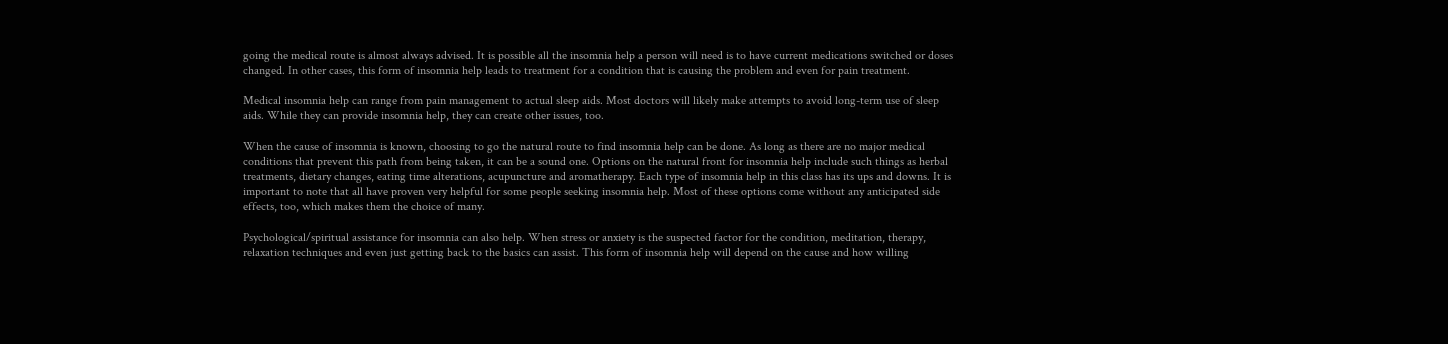going the medical route is almost always advised. It is possible all the insomnia help a person will need is to have current medications switched or doses changed. In other cases, this form of insomnia help leads to treatment for a condition that is causing the problem and even for pain treatment.

Medical insomnia help can range from pain management to actual sleep aids. Most doctors will likely make attempts to avoid long-term use of sleep aids. While they can provide insomnia help, they can create other issues, too.

When the cause of insomnia is known, choosing to go the natural route to find insomnia help can be done. As long as there are no major medical conditions that prevent this path from being taken, it can be a sound one. Options on the natural front for insomnia help include such things as herbal treatments, dietary changes, eating time alterations, acupuncture and aromatherapy. Each type of insomnia help in this class has its ups and downs. It is important to note that all have proven very helpful for some people seeking insomnia help. Most of these options come without any anticipated side effects, too, which makes them the choice of many.

Psychological/spiritual assistance for insomnia can also help. When stress or anxiety is the suspected factor for the condition, meditation, therapy, relaxation techniques and even just getting back to the basics can assist. This form of insomnia help will depend on the cause and how willing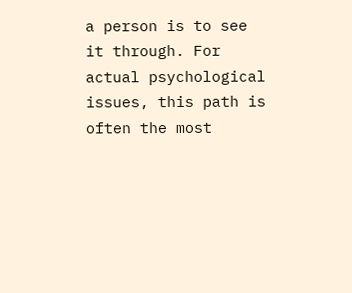a person is to see it through. For actual psychological issues, this path is often the most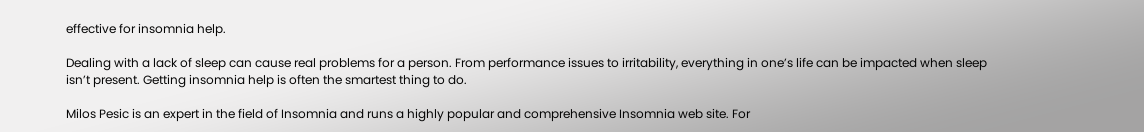effective for insomnia help.

Dealing with a lack of sleep can cause real problems for a person. From performance issues to irritability, everything in one’s life can be impacted when sleep isn’t present. Getting insomnia help is often the smartest thing to do.

Milos Pesic is an expert in the field of Insomnia and runs a highly popular and comprehensive Insomnia web site. For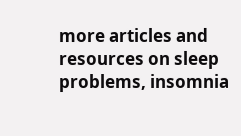more articles and resources on sleep problems, insomnia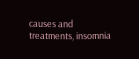causes and treatments, insomnia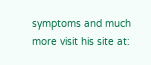symptoms and much more visit his site at: